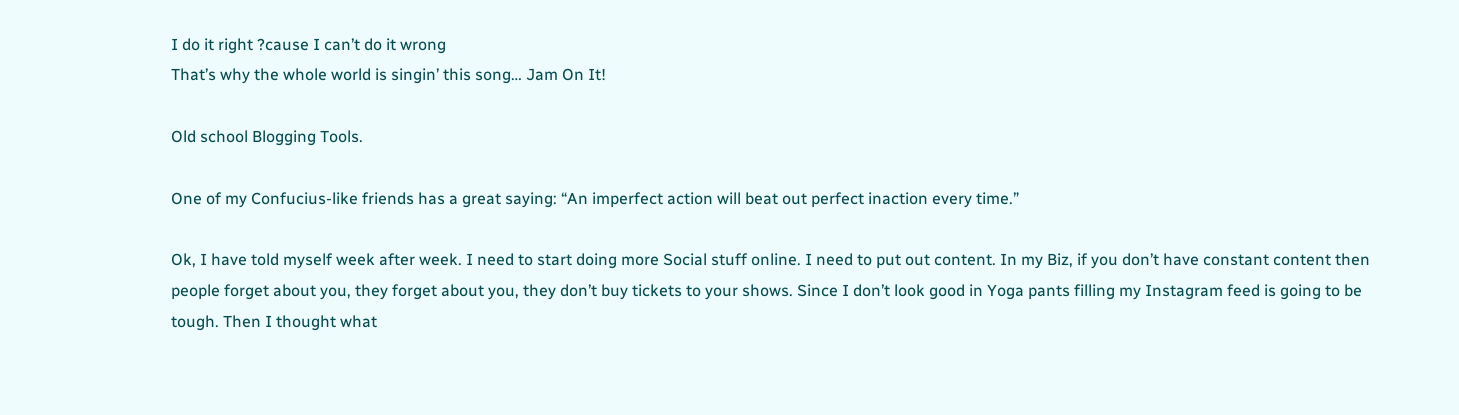I do it right ?cause I can’t do it wrong
That’s why the whole world is singin’ this song… Jam On It!

Old school Blogging Tools.

One of my Confucius-like friends has a great saying: “An imperfect action will beat out perfect inaction every time.”

Ok, I have told myself week after week. I need to start doing more Social stuff online. I need to put out content. In my Biz, if you don’t have constant content then people forget about you, they forget about you, they don’t buy tickets to your shows. Since I don’t look good in Yoga pants filling my Instagram feed is going to be tough. Then I thought what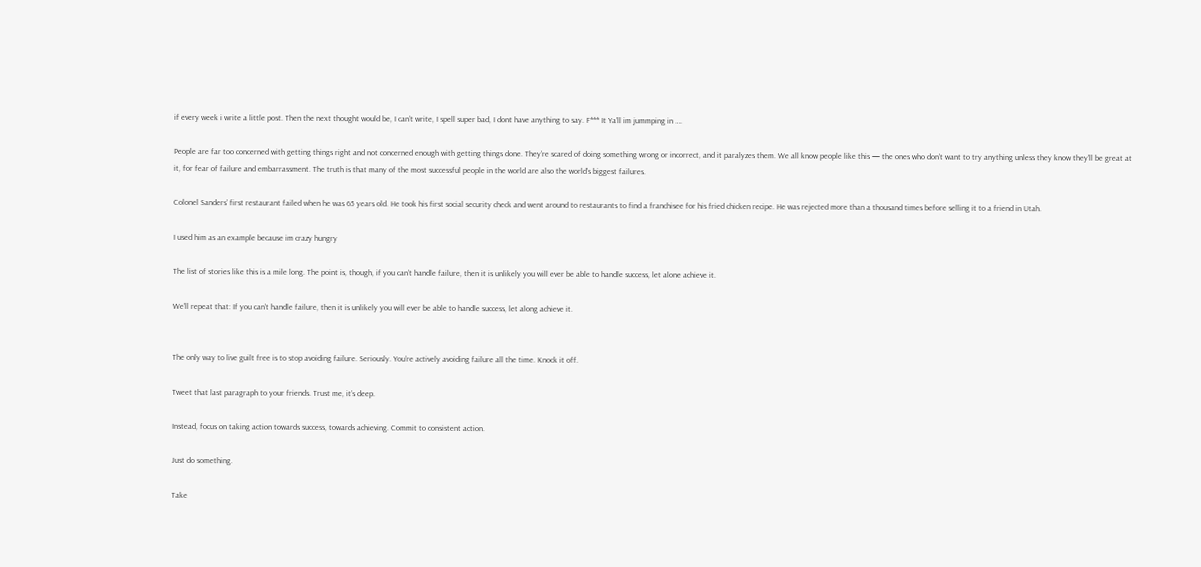if every week i write a little post. Then the next thought would be, I can’t write, I spell super bad, I dont have anything to say. F*** It Ya’ll im jummping in ….

People are far too concerned with getting things right and not concerned enough with getting things done. They’re scared of doing something wrong or incorrect, and it paralyzes them. We all know people like this — the ones who don’t want to try anything unless they know they’ll be great at it, for fear of failure and embarrassment. The truth is that many of the most successful people in the world are also the world’s biggest failures.

Colonel Sanders’ first restaurant failed when he was 65 years old. He took his first social security check and went around to restaurants to find a franchisee for his fried chicken recipe. He was rejected more than a thousand times before selling it to a friend in Utah.

I used him as an example because im crazy hungry

The list of stories like this is a mile long. The point is, though, if you can’t handle failure, then it is unlikely you will ever be able to handle success, let alone achieve it.

We’ll repeat that: If you can’t handle failure, then it is unlikely you will ever be able to handle success, let along achieve it.


The only way to live guilt free is to stop avoiding failure. Seriously. You’re actively avoiding failure all the time. Knock it off.

Tweet that last paragraph to your friends. Trust me, it’s deep.

Instead, focus on taking action towards success, towards achieving. Commit to consistent action.

Just do something.

Take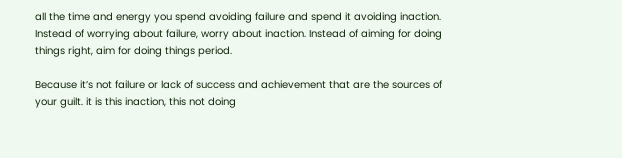all the time and energy you spend avoiding failure and spend it avoiding inaction. Instead of worrying about failure, worry about inaction. Instead of aiming for doing things right, aim for doing things period.

Because it’s not failure or lack of success and achievement that are the sources of your guilt. it is this inaction, this not doing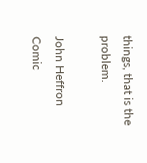things, that is the problem.

John Heffron Comic